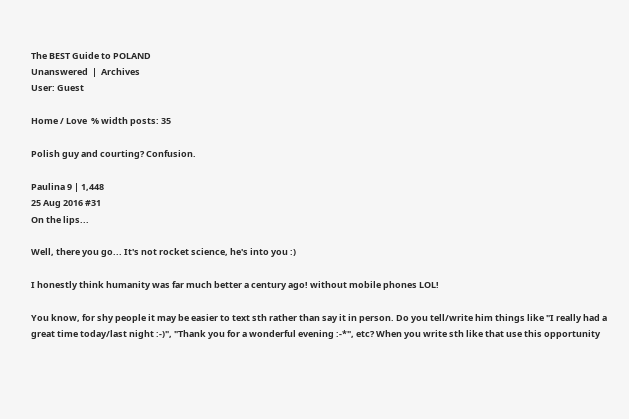The BEST Guide to POLAND
Unanswered  |  Archives
User: Guest

Home / Love  % width posts: 35

Polish guy and courting? Confusion.

Paulina 9 | 1,448
25 Aug 2016 #31
On the lips...

Well, there you go... It's not rocket science, he's into you :)

I honestly think humanity was far much better a century ago! without mobile phones LOL!

You know, for shy people it may be easier to text sth rather than say it in person. Do you tell/write him things like "I really had a great time today/last night :-)", "Thank you for a wonderful evening :-*", etc? When you write sth like that use this opportunity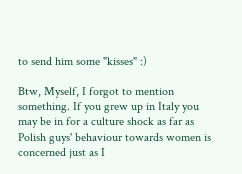to send him some "kisses" :)

Btw, Myself, I forgot to mention something. If you grew up in Italy you may be in for a culture shock as far as Polish guys' behaviour towards women is concerned just as I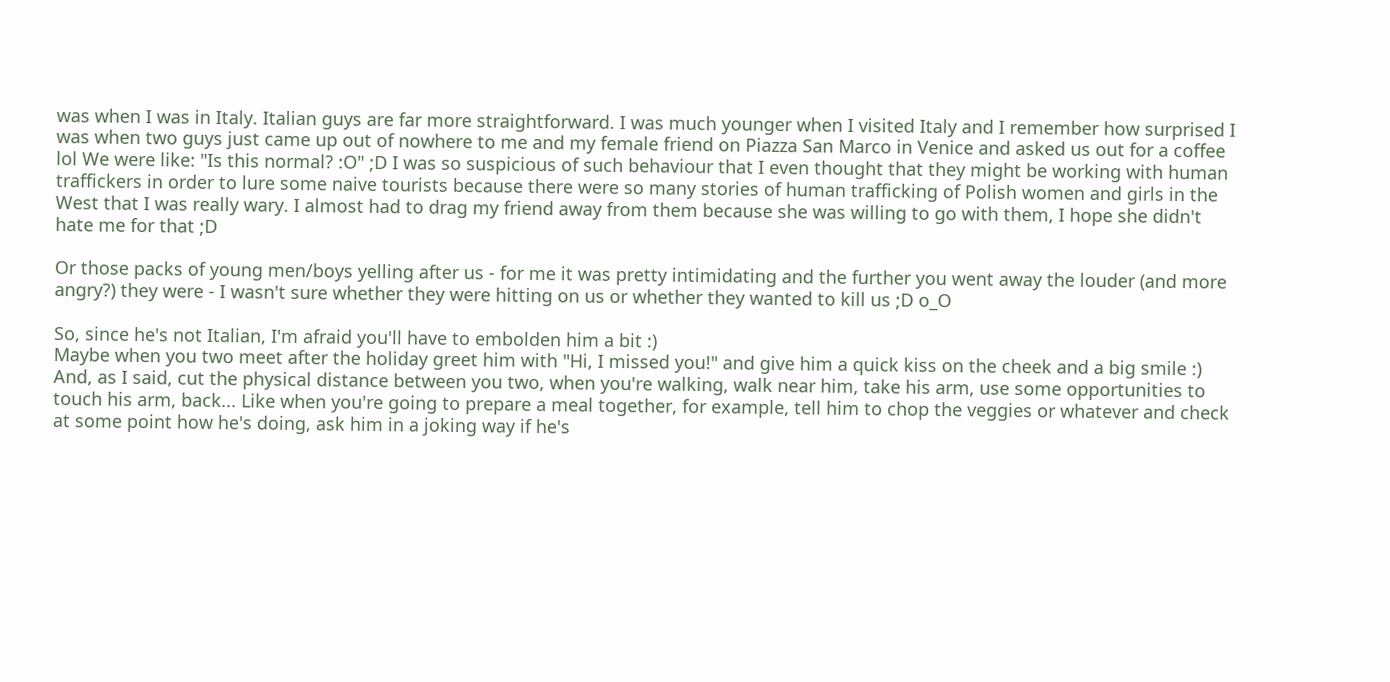was when I was in Italy. Italian guys are far more straightforward. I was much younger when I visited Italy and I remember how surprised I was when two guys just came up out of nowhere to me and my female friend on Piazza San Marco in Venice and asked us out for a coffee lol We were like: "Is this normal? :O" ;D I was so suspicious of such behaviour that I even thought that they might be working with human traffickers in order to lure some naive tourists because there were so many stories of human trafficking of Polish women and girls in the West that I was really wary. I almost had to drag my friend away from them because she was willing to go with them, I hope she didn't hate me for that ;D

Or those packs of young men/boys yelling after us - for me it was pretty intimidating and the further you went away the louder (and more angry?) they were - I wasn't sure whether they were hitting on us or whether they wanted to kill us ;D o_O

So, since he's not Italian, I'm afraid you'll have to embolden him a bit :)
Maybe when you two meet after the holiday greet him with "Hi, I missed you!" and give him a quick kiss on the cheek and a big smile :) And, as I said, cut the physical distance between you two, when you're walking, walk near him, take his arm, use some opportunities to touch his arm, back... Like when you're going to prepare a meal together, for example, tell him to chop the veggies or whatever and check at some point how he's doing, ask him in a joking way if he's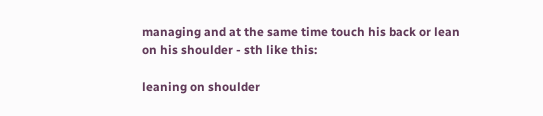managing and at the same time touch his back or lean on his shoulder - sth like this:

leaning on shoulder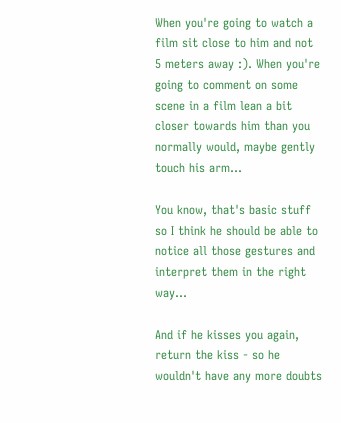When you're going to watch a film sit close to him and not 5 meters away :). When you're going to comment on some scene in a film lean a bit closer towards him than you normally would, maybe gently touch his arm...

You know, that's basic stuff so I think he should be able to notice all those gestures and interpret them in the right way...

And if he kisses you again, return the kiss - so he wouldn't have any more doubts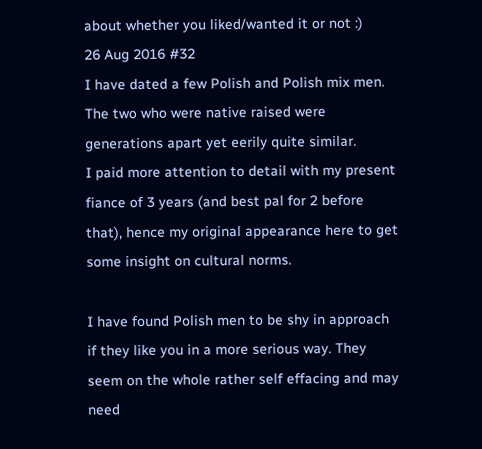about whether you liked/wanted it or not :)
26 Aug 2016 #32
I have dated a few Polish and Polish mix men. The two who were native raised were generations apart yet eerily quite similar.
I paid more attention to detail with my present fiance of 3 years (and best pal for 2 before that), hence my original appearance here to get some insight on cultural norms.

I have found Polish men to be shy in approach if they like you in a more serious way. They seem on the whole rather self effacing and may need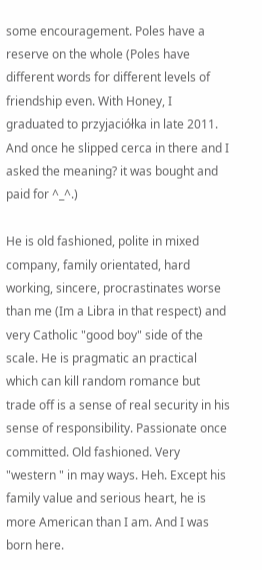some encouragement. Poles have a reserve on the whole (Poles have different words for different levels of friendship even. With Honey, I graduated to przyjaciółka in late 2011. And once he slipped cerca in there and I asked the meaning? it was bought and paid for ^_^.)

He is old fashioned, polite in mixed company, family orientated, hard working, sincere, procrastinates worse than me (Im a Libra in that respect) and very Catholic "good boy" side of the scale. He is pragmatic an practical which can kill random romance but trade off is a sense of real security in his sense of responsibility. Passionate once committed. Old fashioned. Very "western " in may ways. Heh. Except his family value and serious heart, he is more American than I am. And I was born here.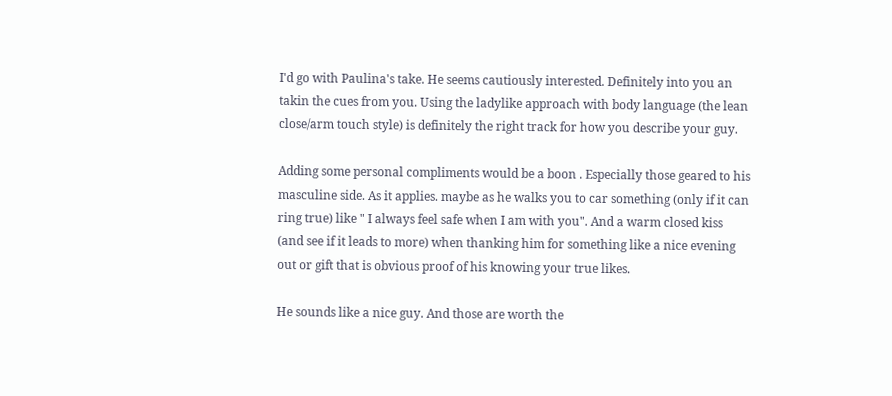I'd go with Paulina's take. He seems cautiously interested. Definitely into you an takin the cues from you. Using the ladylike approach with body language (the lean close/arm touch style) is definitely the right track for how you describe your guy.

Adding some personal compliments would be a boon . Especially those geared to his masculine side. As it applies. maybe as he walks you to car something (only if it can ring true) like " I always feel safe when I am with you". And a warm closed kiss (and see if it leads to more) when thanking him for something like a nice evening out or gift that is obvious proof of his knowing your true likes.

He sounds like a nice guy. And those are worth the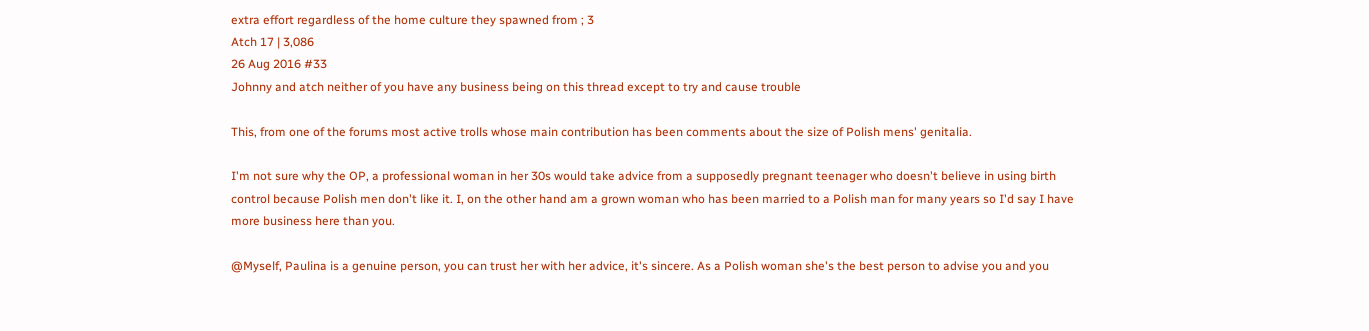extra effort regardless of the home culture they spawned from ; 3
Atch 17 | 3,086
26 Aug 2016 #33
Johnny and atch neither of you have any business being on this thread except to try and cause trouble

This, from one of the forums most active trolls whose main contribution has been comments about the size of Polish mens' genitalia.

I'm not sure why the OP, a professional woman in her 30s would take advice from a supposedly pregnant teenager who doesn't believe in using birth control because Polish men don't like it. I, on the other hand am a grown woman who has been married to a Polish man for many years so I'd say I have more business here than you.

@Myself, Paulina is a genuine person, you can trust her with her advice, it's sincere. As a Polish woman she's the best person to advise you and you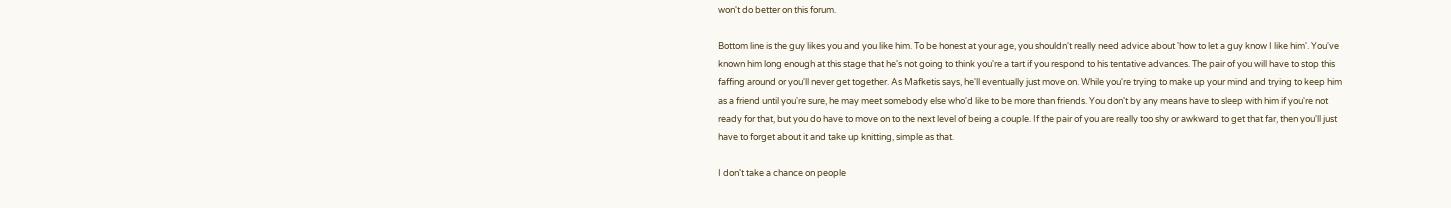won't do better on this forum.

Bottom line is the guy likes you and you like him. To be honest at your age, you shouldn't really need advice about 'how to let a guy know I like him'. You've known him long enough at this stage that he's not going to think you're a tart if you respond to his tentative advances. The pair of you will have to stop this faffing around or you'll never get together. As Mafketis says, he'll eventually just move on. While you're trying to make up your mind and trying to keep him as a friend until you're sure, he may meet somebody else who'd like to be more than friends. You don't by any means have to sleep with him if you're not ready for that, but you do have to move on to the next level of being a couple. If the pair of you are really too shy or awkward to get that far, then you'll just have to forget about it and take up knitting, simple as that.

I don't take a chance on people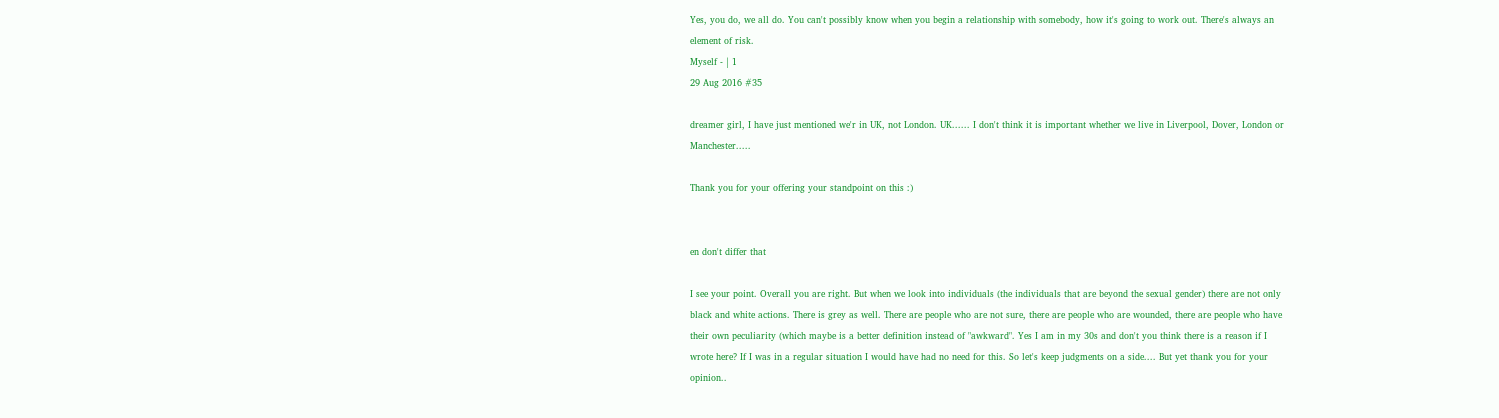Yes, you do, we all do. You can't possibly know when you begin a relationship with somebody, how it's going to work out. There's always an element of risk.
Myself - | 1
29 Aug 2016 #35

dreamer girl, I have just mentioned we'r in UK, not London. UK...... I don't think it is important whether we live in Liverpool, Dover, London or Manchester.....

Thank you for your offering your standpoint on this :)


en don't differ that

I see your point. Overall you are right. But when we look into individuals (the individuals that are beyond the sexual gender) there are not only black and white actions. There is grey as well. There are people who are not sure, there are people who are wounded, there are people who have their own peculiarity (which maybe is a better definition instead of "awkward". Yes I am in my 30s and don't you think there is a reason if I wrote here? If I was in a regular situation I would have had no need for this. So let's keep judgments on a side.... But yet thank you for your opinion..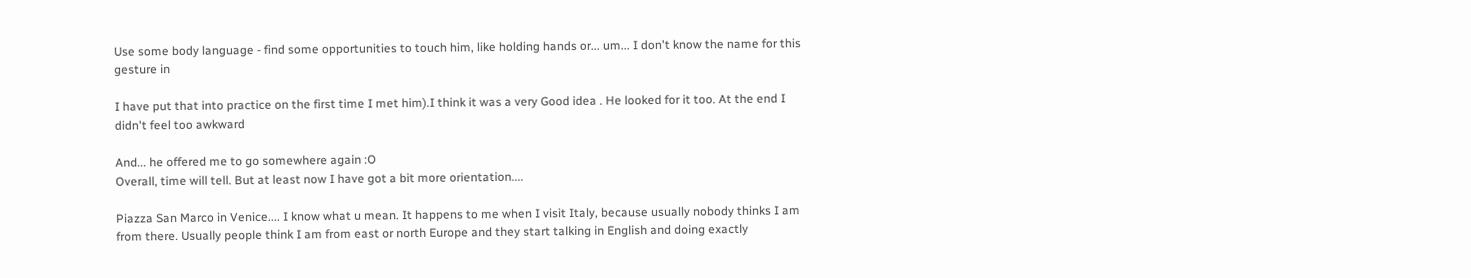Use some body language - find some opportunities to touch him, like holding hands or... um... I don't know the name for this gesture in

I have put that into practice on the first time I met him).I think it was a very Good idea . He looked for it too. At the end I didn't feel too awkward

And... he offered me to go somewhere again :O
Overall, time will tell. But at least now I have got a bit more orientation....

Piazza San Marco in Venice.... I know what u mean. It happens to me when I visit Italy, because usually nobody thinks I am from there. Usually people think I am from east or north Europe and they start talking in English and doing exactly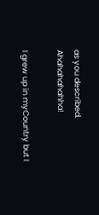as you described. Ahahahahahha!

I grew up in myCountry but I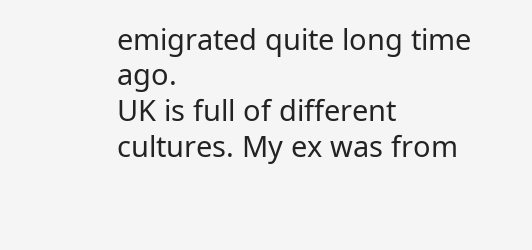emigrated quite long time ago.
UK is full of different cultures. My ex was from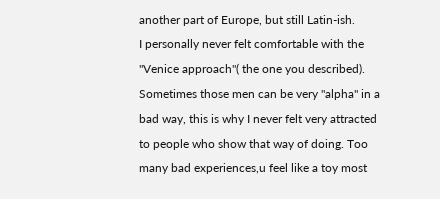another part of Europe, but still Latin-ish.
I personally never felt comfortable with the "Venice approach"( the one you described). Sometimes those men can be very "alpha" in a bad way, this is why I never felt very attracted to people who show that way of doing. Too many bad experiences,u feel like a toy most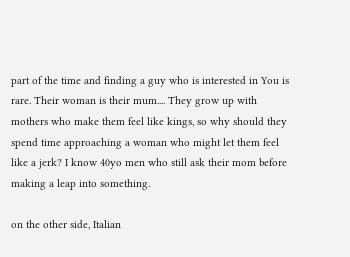part of the time and finding a guy who is interested in You is rare. Their woman is their mum.... They grow up with mothers who make them feel like kings, so why should they spend time approaching a woman who might let them feel like a jerk? I know 40yo men who still ask their mom before making a leap into something.

on the other side, Italian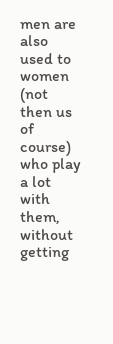men are also used to women (not then us of course) who play a lot with them, without getting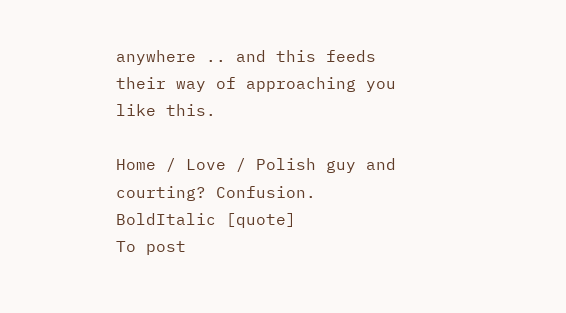anywhere .. and this feeds their way of approaching you like this.

Home / Love / Polish guy and courting? Confusion.
BoldItalic [quote]
To post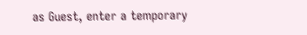as Guest, enter a temporary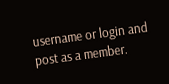username or login and post as a member.